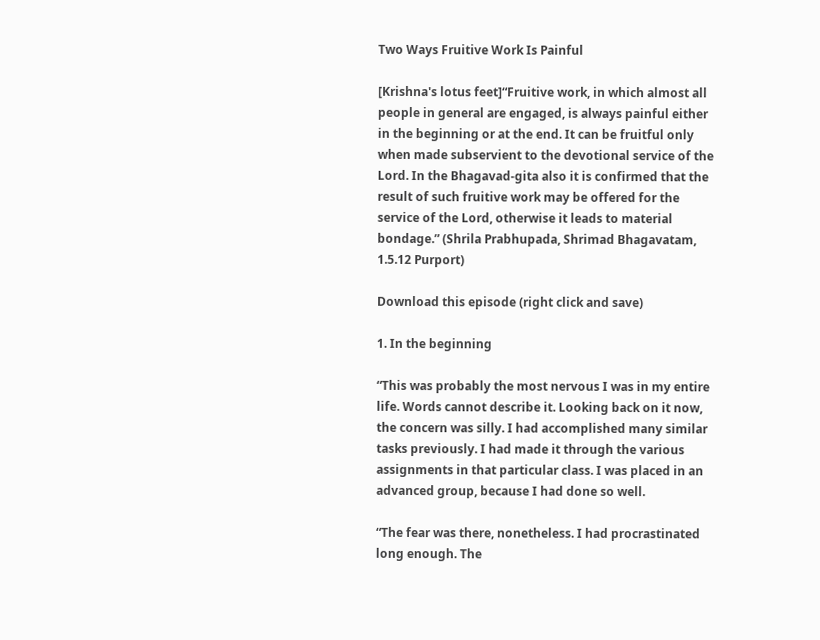Two Ways Fruitive Work Is Painful

[Krishna's lotus feet]“Fruitive work, in which almost all people in general are engaged, is always painful either in the beginning or at the end. It can be fruitful only when made subservient to the devotional service of the Lord. In the Bhagavad-gita also it is confirmed that the result of such fruitive work may be offered for the service of the Lord, otherwise it leads to material bondage.” (Shrila Prabhupada, Shrimad Bhagavatam, 1.5.12 Purport)

Download this episode (right click and save)

1. In the beginning

“This was probably the most nervous I was in my entire life. Words cannot describe it. Looking back on it now, the concern was silly. I had accomplished many similar tasks previously. I had made it through the various assignments in that particular class. I was placed in an advanced group, because I had done so well.

“The fear was there, nonetheless. I had procrastinated long enough. The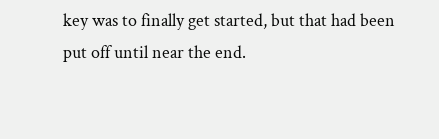key was to finally get started, but that had been put off until near the end.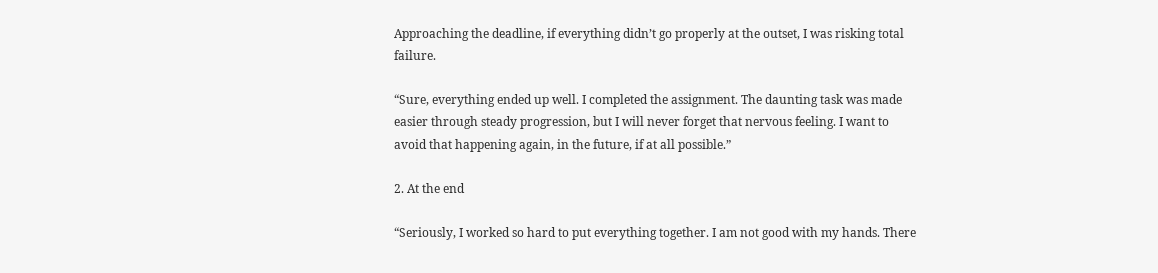Approaching the deadline, if everything didn’t go properly at the outset, I was risking total failure.

“Sure, everything ended up well. I completed the assignment. The daunting task was made easier through steady progression, but I will never forget that nervous feeling. I want to avoid that happening again, in the future, if at all possible.”

2. At the end

“Seriously, I worked so hard to put everything together. I am not good with my hands. There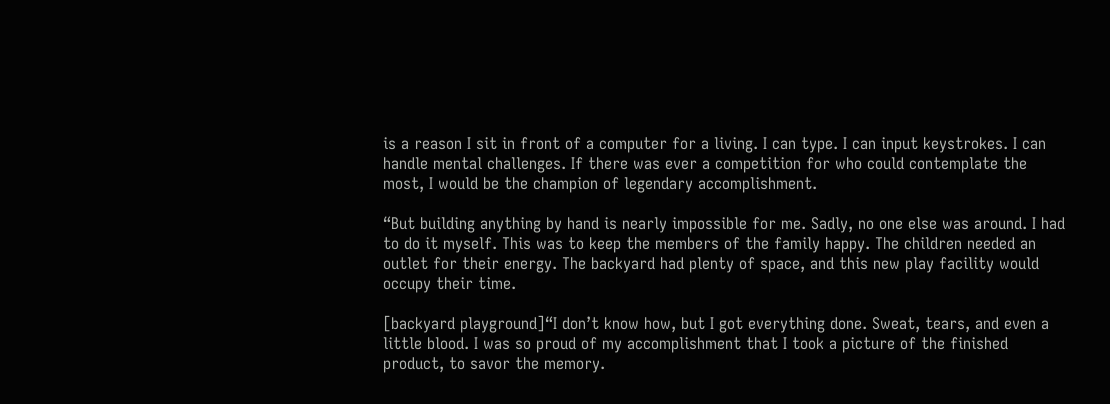is a reason I sit in front of a computer for a living. I can type. I can input keystrokes. I can handle mental challenges. If there was ever a competition for who could contemplate the most, I would be the champion of legendary accomplishment.

“But building anything by hand is nearly impossible for me. Sadly, no one else was around. I had to do it myself. This was to keep the members of the family happy. The children needed an outlet for their energy. The backyard had plenty of space, and this new play facility would occupy their time.

[backyard playground]“I don’t know how, but I got everything done. Sweat, tears, and even a little blood. I was so proud of my accomplishment that I took a picture of the finished product, to savor the memory.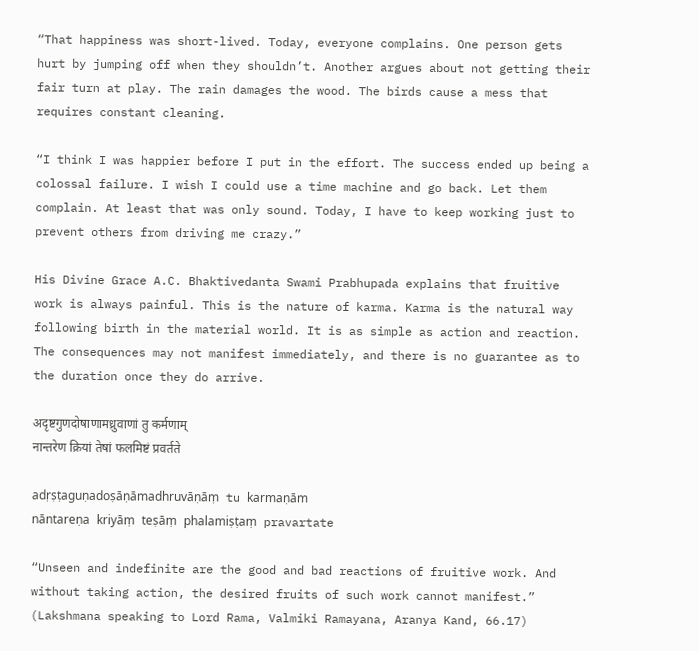“That happiness was short-lived. Today, everyone complains. One person gets hurt by jumping off when they shouldn’t. Another argues about not getting their fair turn at play. The rain damages the wood. The birds cause a mess that requires constant cleaning.

“I think I was happier before I put in the effort. The success ended up being a colossal failure. I wish I could use a time machine and go back. Let them complain. At least that was only sound. Today, I have to keep working just to prevent others from driving me crazy.”

His Divine Grace A.C. Bhaktivedanta Swami Prabhupada explains that fruitive work is always painful. This is the nature of karma. Karma is the natural way following birth in the material world. It is as simple as action and reaction. The consequences may not manifest immediately, and there is no guarantee as to the duration once they do arrive.

अदृष्टगुणदोषाणामध्रुवाणां तु कर्मणाम्
नान्तरेण क्रियां तेषां फलमिष्टं प्रवर्तते

adṛṣṭaguṇadoṣāṇāmadhruvāṇāṃ tu karmaṇām
nāntareṇa kriyāṃ teṣāṃ phalamiṣṭaṃ pravartate

“Unseen and indefinite are the good and bad reactions of fruitive work. And without taking action, the desired fruits of such work cannot manifest.” (Lakshmana speaking to Lord Rama, Valmiki Ramayana, Aranya Kand, 66.17)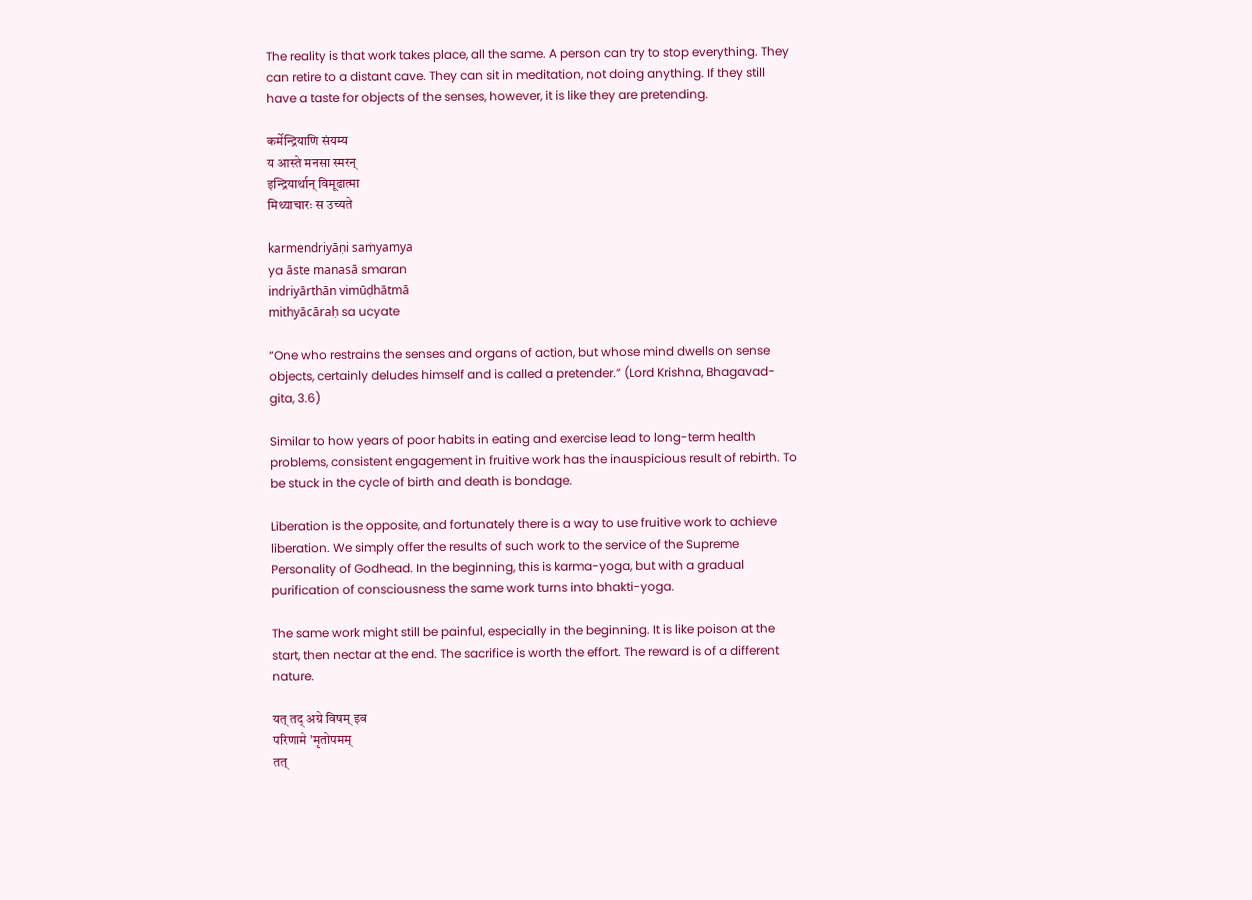The reality is that work takes place, all the same. A person can try to stop everything. They can retire to a distant cave. They can sit in meditation, not doing anything. If they still have a taste for objects of the senses, however, it is like they are pretending.

कर्मेन्द्रियाणि संयम्य
य आस्ते मनसा स्मरन्
इन्द्रियार्थान् विमूढात्मा
मिथ्याचारः स उच्यते

karmendriyāṇi saṁyamya
ya āste manasā smaran
indriyārthān vimūḍhātmā
mithyācāraḥ sa ucyate

“One who restrains the senses and organs of action, but whose mind dwells on sense objects, certainly deludes himself and is called a pretender.” (Lord Krishna, Bhagavad-gita, 3.6)

Similar to how years of poor habits in eating and exercise lead to long-term health problems, consistent engagement in fruitive work has the inauspicious result of rebirth. To be stuck in the cycle of birth and death is bondage.

Liberation is the opposite, and fortunately there is a way to use fruitive work to achieve liberation. We simply offer the results of such work to the service of the Supreme Personality of Godhead. In the beginning, this is karma-yoga, but with a gradual purification of consciousness the same work turns into bhakti-yoga.

The same work might still be painful, especially in the beginning. It is like poison at the start, then nectar at the end. The sacrifice is worth the effort. The reward is of a different nature.

यत् तद् अग्रे विषम् इव
परिणामे ’मृतोपमम्
तत्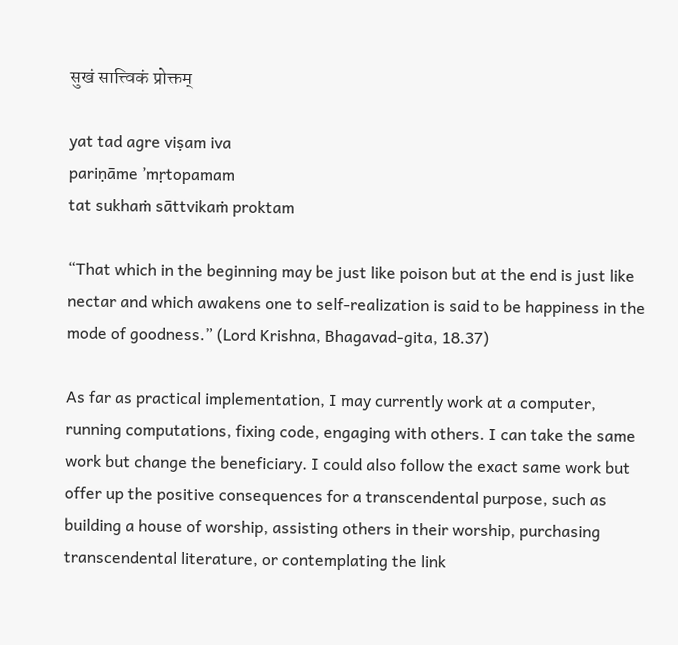सुखं सात्त्विकं प्रोक्तम्

yat tad agre viṣam iva
pariṇāme ’mṛtopamam
tat sukhaṁ sāttvikaṁ proktam

“That which in the beginning may be just like poison but at the end is just like nectar and which awakens one to self-realization is said to be happiness in the mode of goodness.” (Lord Krishna, Bhagavad-gita, 18.37)

As far as practical implementation, I may currently work at a computer, running computations, fixing code, engaging with others. I can take the same work but change the beneficiary. I could also follow the exact same work but offer up the positive consequences for a transcendental purpose, such as building a house of worship, assisting others in their worship, purchasing transcendental literature, or contemplating the link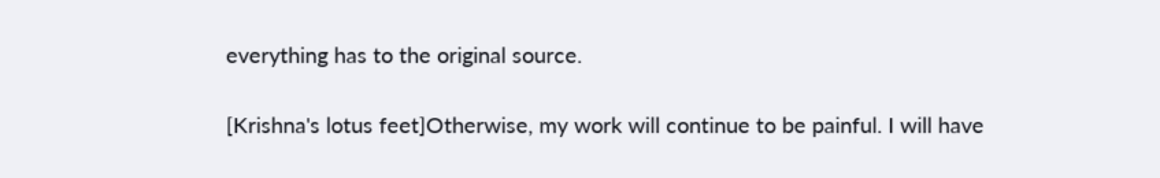everything has to the original source.

[Krishna's lotus feet]Otherwise, my work will continue to be painful. I will have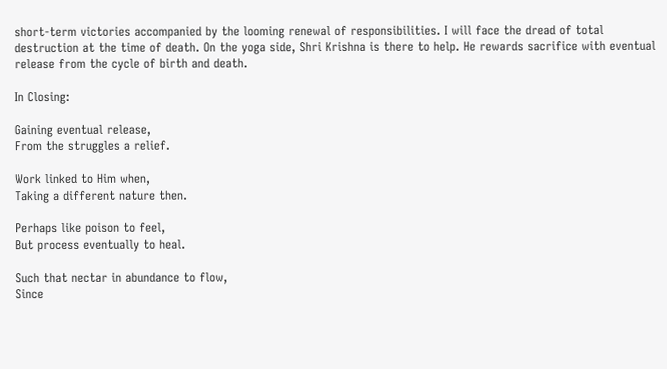short-term victories accompanied by the looming renewal of responsibilities. I will face the dread of total destruction at the time of death. On the yoga side, Shri Krishna is there to help. He rewards sacrifice with eventual release from the cycle of birth and death.

In Closing:

Gaining eventual release,
From the struggles a relief.

Work linked to Him when,
Taking a different nature then.

Perhaps like poison to feel,
But process eventually to heal.

Such that nectar in abundance to flow,
Since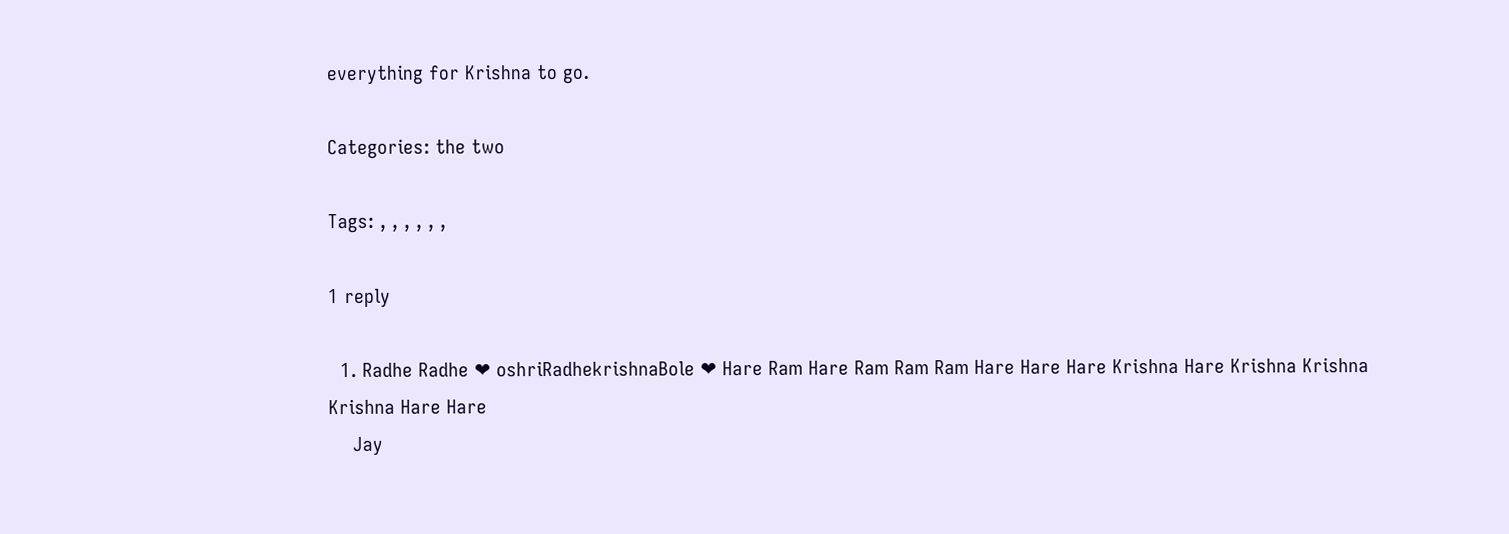everything for Krishna to go.

Categories: the two

Tags: , , , , , ,

1 reply

  1. Radhe Radhe ❤ oshriRadhekrishnaBole ❤ Hare Ram Hare Ram Ram Ram Hare Hare Hare Krishna Hare Krishna Krishna Krishna Hare Hare
    Jay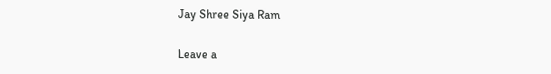Jay Shree Siya Ram

Leave a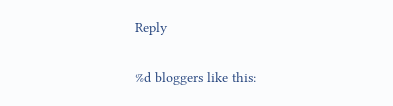Reply

%d bloggers like this: